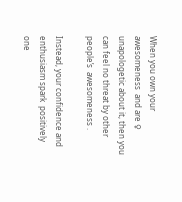When you own your  awesomeness  and are ♀ unapologetic about it, then you can feel no threat by other people’s  awesomeness .

Instead, your confidence and  enthusiasm spark  positively one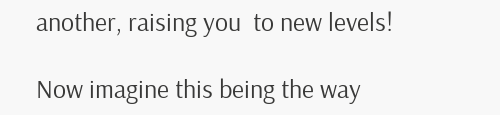another, raising you  to new levels!

Now imagine this being the way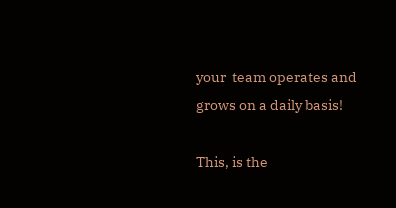your  team operates and grows on a daily basis!

This, is the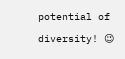potential of diversity! 😉